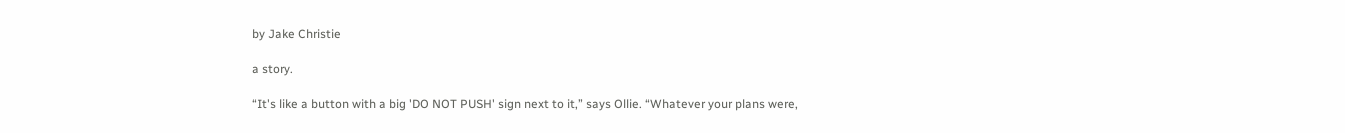by Jake Christie

a story.

“It's like a button with a big 'DO NOT PUSH' sign next to it,” says Ollie. “Whatever your plans were,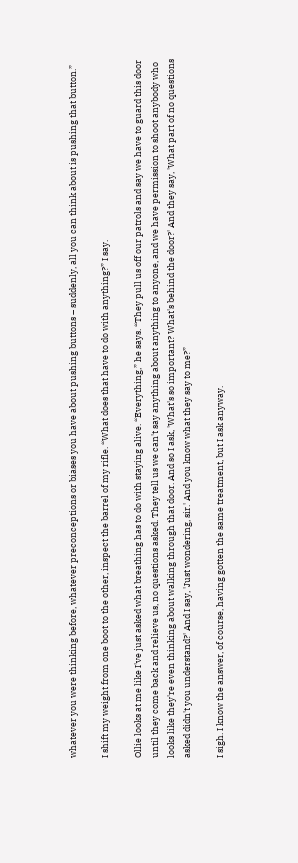whatever you were thinking before, whatever preconceptions or biases you have about pushing buttons – suddenly, all you can think about is pushing that button.”

I shift my weight from one boot to the other, inspect the barrel of my rifle. “What does that have to do with anything?” I say.

Ollie looks at me like I've just asked what breathing has to do with staying alive. “Everything,” he says. “They pull us off our patrols and say we have to guard this door until they come back and relieve us, no questions asked. They tell us we can't say anything about anything to anyone, and we have permission to shoot anybody who looks like they're even thinking about walking through that door. And so I ask, 'What's so important? What's behind the door?' And they say, 'What part of no questions asked didn't you understand?' And I say, 'Just wondering, sir.' And you know what they say to me?”

I sigh. I know the answer, of course, having gotten the same treatment, but I ask anyway.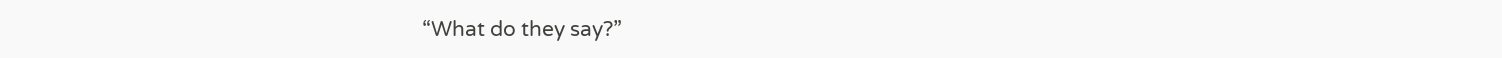“What do they say?”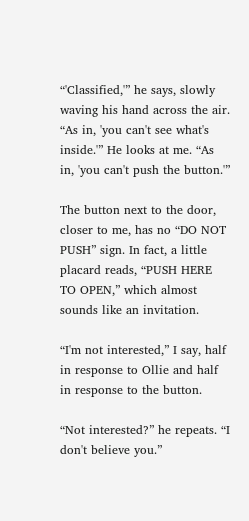“'Classified,'” he says, slowly waving his hand across the air. “As in, 'you can't see what's inside.'” He looks at me. “As in, 'you can't push the button.'”

The button next to the door, closer to me, has no “DO NOT PUSH” sign. In fact, a little placard reads, “PUSH HERE TO OPEN,” which almost sounds like an invitation.

“I'm not interested,” I say, half in response to Ollie and half in response to the button.

“Not interested?” he repeats. “I don't believe you.”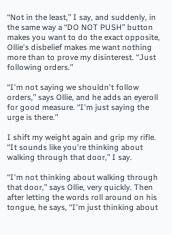“Not in the least,” I say, and suddenly, in the same way a “DO NOT PUSH” button makes you want to do the exact opposite, Ollie's disbelief makes me want nothing more than to prove my disinterest. “Just following orders.”

“I'm not saying we shouldn't follow orders,” says Ollie, and he adds an eyeroll for good measure. “I'm just saying the urge is there.”

I shift my weight again and grip my rifle. “It sounds like you're thinking about walking through that door,” I say.

“I'm not thinking about walking through that door,” says Ollie, very quickly. Then after letting the words roll around on his tongue, he says, “I'm just thinking about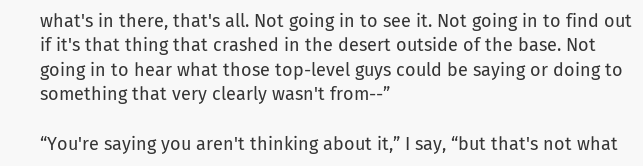what's in there, that's all. Not going in to see it. Not going in to find out if it's that thing that crashed in the desert outside of the base. Not going in to hear what those top-level guys could be saying or doing to something that very clearly wasn't from--”

“You're saying you aren't thinking about it,” I say, “but that's not what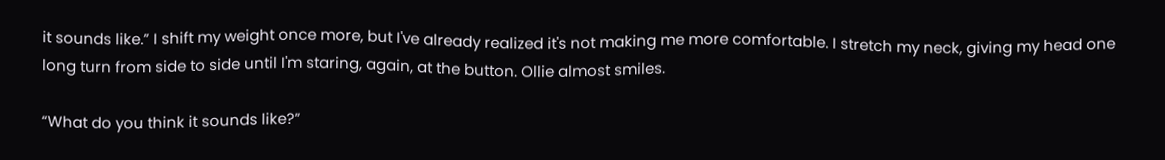it sounds like.” I shift my weight once more, but I've already realized it's not making me more comfortable. I stretch my neck, giving my head one long turn from side to side until I'm staring, again, at the button. Ollie almost smiles.

“What do you think it sounds like?”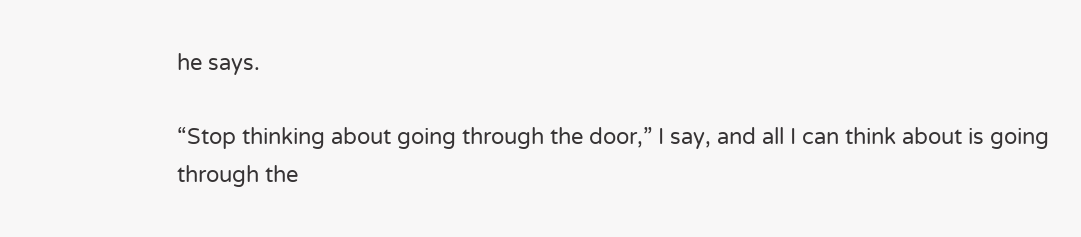he says.

“Stop thinking about going through the door,” I say, and all I can think about is going through the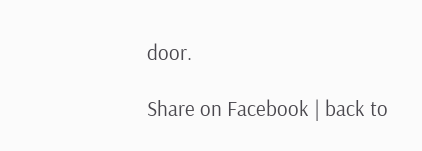door.

Share on Facebook | back to